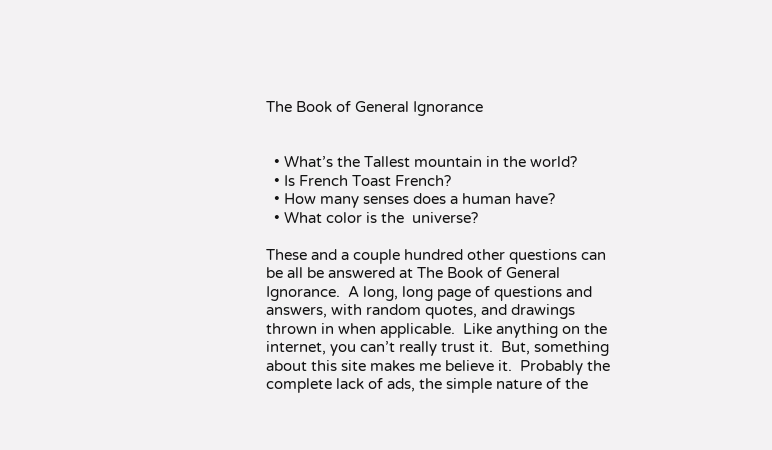The Book of General Ignorance


  • What’s the Tallest mountain in the world?
  • Is French Toast French?
  • How many senses does a human have?
  • What color is the  universe?

These and a couple hundred other questions can be all be answered at The Book of General Ignorance.  A long, long page of questions and answers, with random quotes, and drawings thrown in when applicable.  Like anything on the internet, you can’t really trust it.  But, something about this site makes me believe it.  Probably the complete lack of ads, the simple nature of the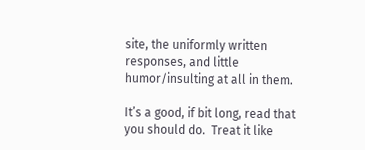site, the uniformly written responses, and little humor/insulting at all in them.

It’s a good, if bit long, read that you should do.  Treat it like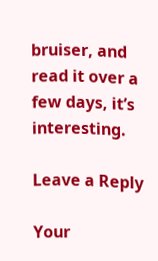bruiser, and read it over a few days, it’s interesting.

Leave a Reply

Your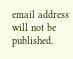email address will not be published.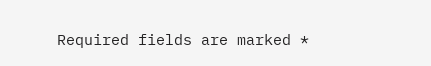Required fields are marked *